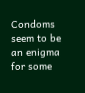Condoms seem to be an enigma for some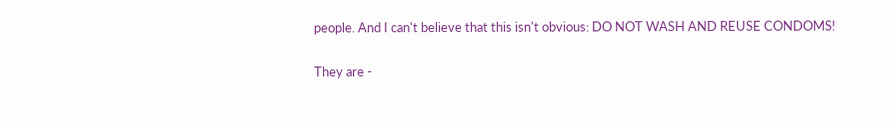people. And I can't believe that this isn't obvious: DO NOT WASH AND REUSE CONDOMS!

They are -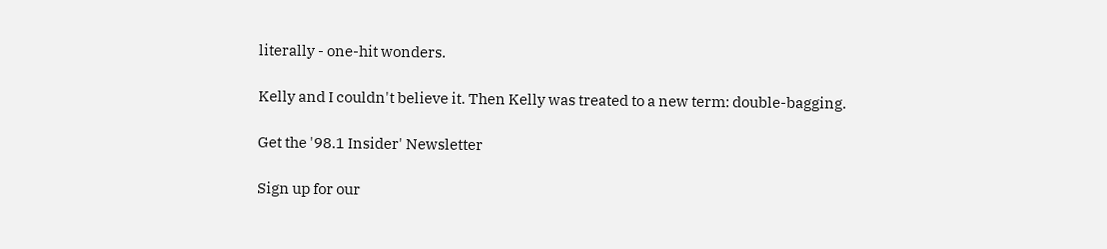literally - one-hit wonders.

Kelly and I couldn't believe it. Then Kelly was treated to a new term: double-bagging.

Get the '98.1 Insider' Newsletter

Sign up for our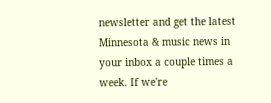newsletter and get the latest Minnesota & music news in your inbox a couple times a week. If we're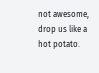not awesome, drop us like a hot potato.